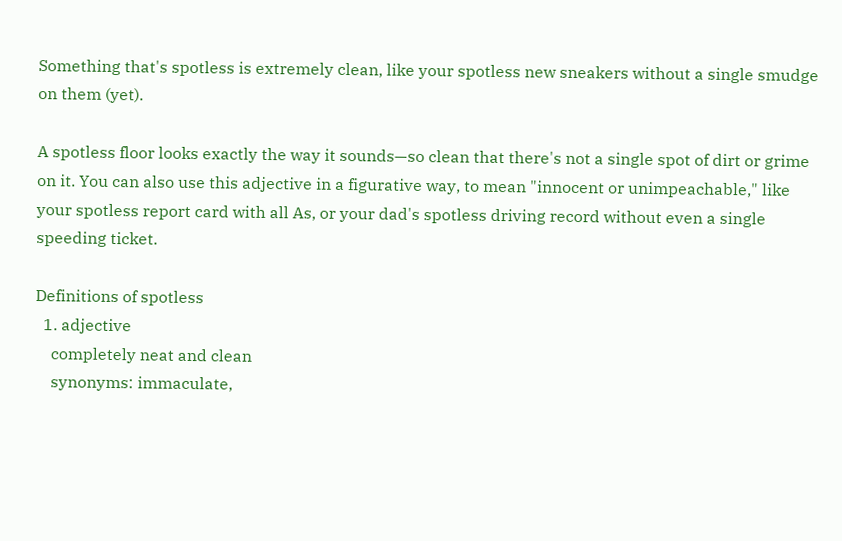Something that's spotless is extremely clean, like your spotless new sneakers without a single smudge on them (yet).

A spotless floor looks exactly the way it sounds—so clean that there's not a single spot of dirt or grime on it. You can also use this adjective in a figurative way, to mean "innocent or unimpeachable," like your spotless report card with all As, or your dad's spotless driving record without even a single speeding ticket.

Definitions of spotless
  1. adjective
    completely neat and clean
    synonyms: immaculate,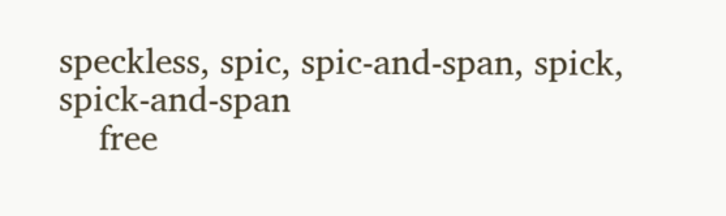speckless, spic, spic-and-span, spick, spick-and-span
    free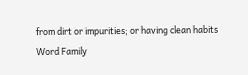from dirt or impurities; or having clean habits
Word Family